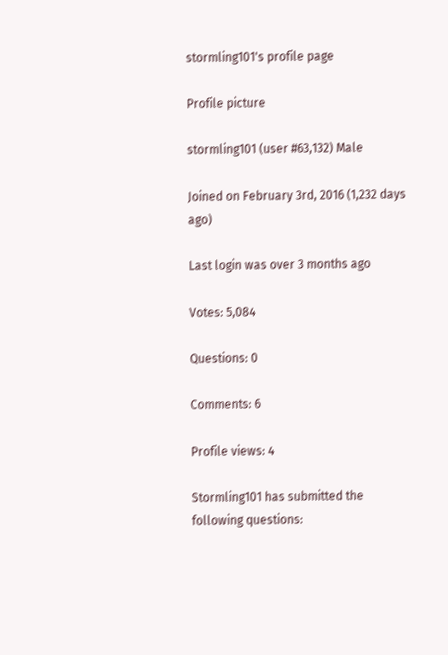stormling101's profile page

Profile picture

stormling101 (user #63,132) Male

Joined on February 3rd, 2016 (1,232 days ago)

Last login was over 3 months ago

Votes: 5,084

Questions: 0

Comments: 6

Profile views: 4

Stormling101 has submitted the following questions: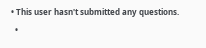• This user hasn't submitted any questions.
  •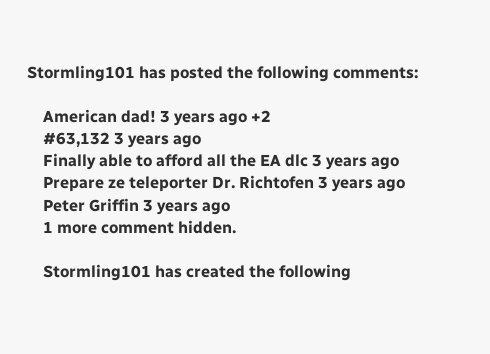Stormling101 has posted the following comments:

    American dad! 3 years ago +2
    #63,132 3 years ago
    Finally able to afford all the EA dlc 3 years ago
    Prepare ze teleporter Dr. Richtofen 3 years ago
    Peter Griffin 3 years ago
    1 more comment hidden.

    Stormling101 has created the following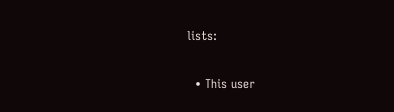lists:

  • This user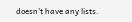doesn't have any lists.